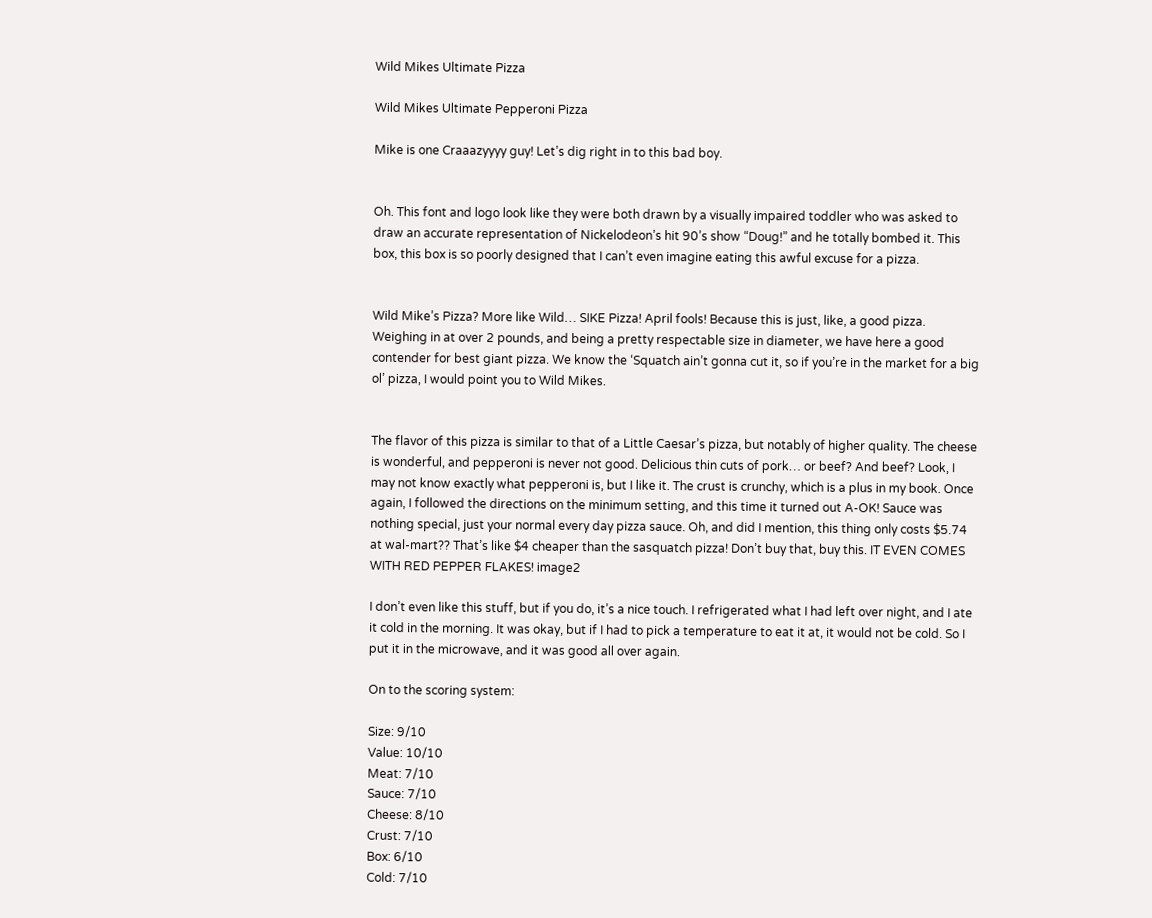Wild Mikes Ultimate Pizza

Wild Mikes Ultimate Pepperoni Pizza

Mike is one Craaazyyyy guy! Let’s dig right in to this bad boy.


Oh. This font and logo look like they were both drawn by a visually impaired toddler who was asked to draw an accurate representation of Nickelodeon’s hit 90’s show “Doug!” and he totally bombed it. This box, this box is so poorly designed that I can’t even imagine eating this awful excuse for a pizza.


Wild Mike’s Pizza? More like Wild… SIKE Pizza! April fools! Because this is just, like, a good pizza. Weighing in at over 2 pounds, and being a pretty respectable size in diameter, we have here a good contender for best giant pizza. We know the ‘Squatch ain’t gonna cut it, so if you’re in the market for a big ol’ pizza, I would point you to Wild Mikes.


The flavor of this pizza is similar to that of a Little Caesar’s pizza, but notably of higher quality. The cheese is wonderful, and pepperoni is never not good. Delicious thin cuts of pork… or beef? And beef? Look, I may not know exactly what pepperoni is, but I like it. The crust is crunchy, which is a plus in my book. Once again, I followed the directions on the minimum setting, and this time it turned out A-OK! Sauce was nothing special, just your normal every day pizza sauce. Oh, and did I mention, this thing only costs $5.74 at wal-mart?? That’s like $4 cheaper than the sasquatch pizza! Don’t buy that, buy this. IT EVEN COMES WITH RED PEPPER FLAKES! image2

I don’t even like this stuff, but if you do, it’s a nice touch. I refrigerated what I had left over night, and I ate it cold in the morning. It was okay, but if I had to pick a temperature to eat it at, it would not be cold. So I put it in the microwave, and it was good all over again.

On to the scoring system:

Size: 9/10
Value: 10/10
Meat: 7/10
Sauce: 7/10
Cheese: 8/10
Crust: 7/10
Box: 6/10
Cold: 7/10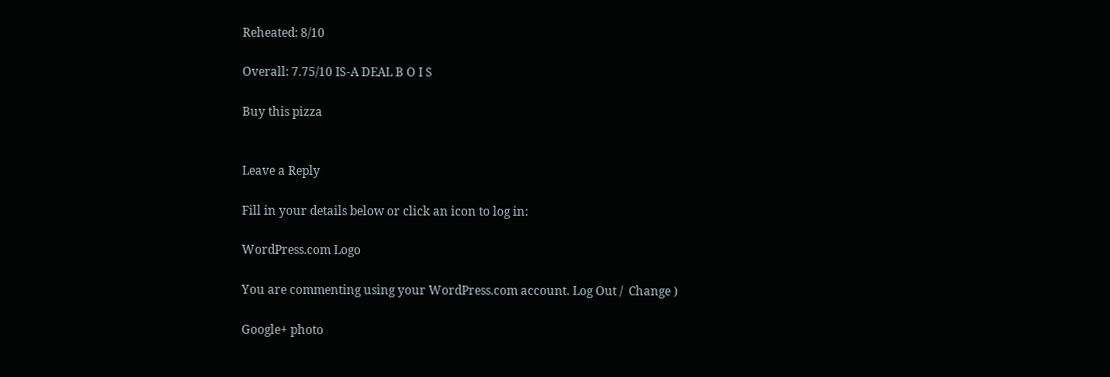Reheated: 8/10

Overall: 7.75/10 IS-A DEAL B O I S

Buy this pizza


Leave a Reply

Fill in your details below or click an icon to log in:

WordPress.com Logo

You are commenting using your WordPress.com account. Log Out /  Change )

Google+ photo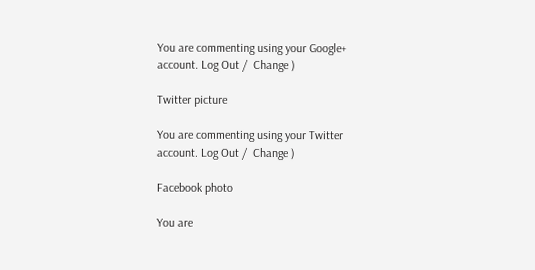You are commenting using your Google+ account. Log Out /  Change )

Twitter picture

You are commenting using your Twitter account. Log Out /  Change )

Facebook photo

You are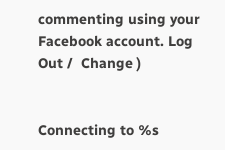commenting using your Facebook account. Log Out /  Change )


Connecting to %s